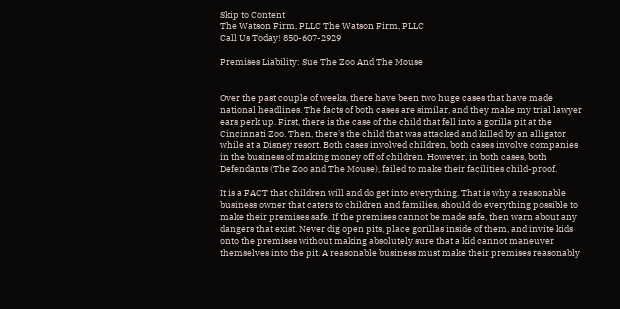Skip to Content
The Watson Firm, PLLC The Watson Firm, PLLC
Call Us Today! 850-607-2929

Premises Liability: Sue The Zoo And The Mouse


Over the past couple of weeks, there have been two huge cases that have made national headlines. The facts of both cases are similar, and they make my trial lawyer ears perk up. First, there is the case of the child that fell into a gorilla pit at the Cincinnati Zoo. Then, there's the child that was attacked and killed by an alligator while at a Disney resort. Both cases involved children, both cases involve companies in the business of making money off of children. However, in both cases, both Defendants (The Zoo and The Mouse), failed to make their facilities child-proof.

It is a FACT that children will and do get into everything. That is why a reasonable business owner that caters to children and families, should do everything possible to make their premises safe. If the premises cannot be made safe, then warn about any dangers that exist. Never dig open pits, place gorillas inside of them, and invite kids onto the premises without making absolutely sure that a kid cannot maneuver themselves into the pit. A reasonable business must make their premises reasonably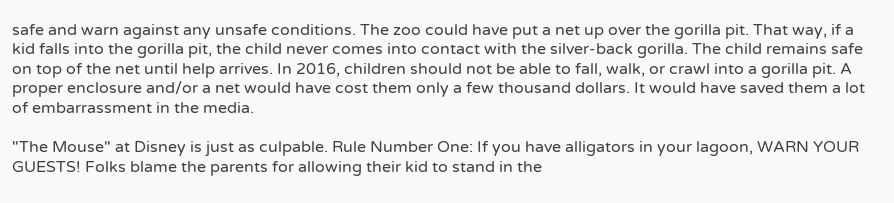safe and warn against any unsafe conditions. The zoo could have put a net up over the gorilla pit. That way, if a kid falls into the gorilla pit, the child never comes into contact with the silver-back gorilla. The child remains safe on top of the net until help arrives. In 2016, children should not be able to fall, walk, or crawl into a gorilla pit. A proper enclosure and/or a net would have cost them only a few thousand dollars. It would have saved them a lot of embarrassment in the media.

"The Mouse" at Disney is just as culpable. Rule Number One: If you have alligators in your lagoon, WARN YOUR GUESTS! Folks blame the parents for allowing their kid to stand in the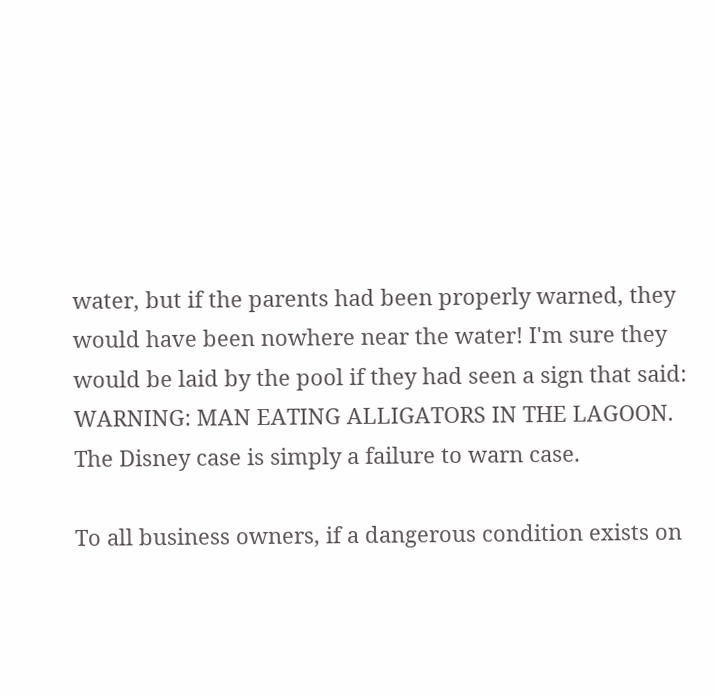water, but if the parents had been properly warned, they would have been nowhere near the water! I'm sure they would be laid by the pool if they had seen a sign that said: WARNING: MAN EATING ALLIGATORS IN THE LAGOON. The Disney case is simply a failure to warn case.

To all business owners, if a dangerous condition exists on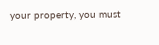your property, you must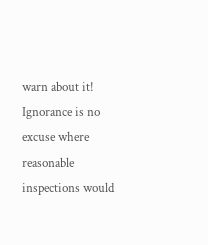warn about it! Ignorance is no excuse where reasonable inspections would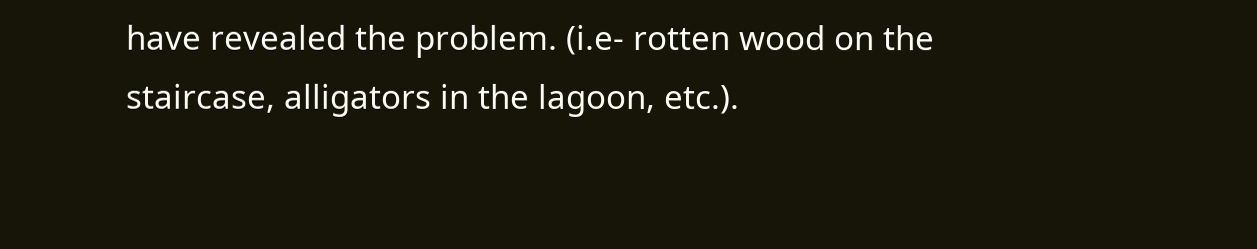have revealed the problem. (i.e- rotten wood on the staircase, alligators in the lagoon, etc.).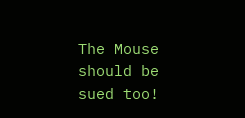The Mouse should be sued too!